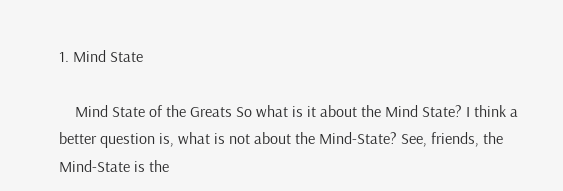1. Mind State

    Mind State of the Greats So what is it about the Mind State? I think a better question is, what is not about the Mind-State? See, friends, the Mind-State is the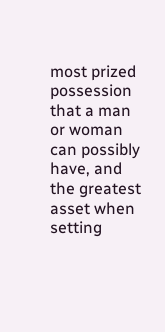most prized possession that a man or woman can possibly have, and the greatest asset when setting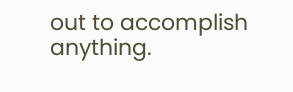out to accomplish anything.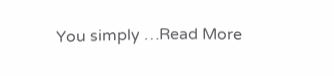You simply …Read More